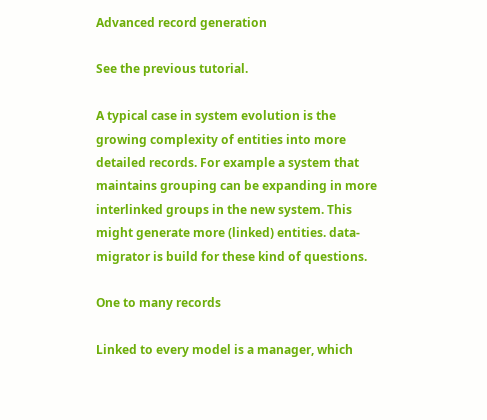Advanced record generation

See the previous tutorial.

A typical case in system evolution is the growing complexity of entities into more detailed records. For example a system that maintains grouping can be expanding in more interlinked groups in the new system. This might generate more (linked) entities. data-migrator is build for these kind of questions.

One to many records

Linked to every model is a manager, which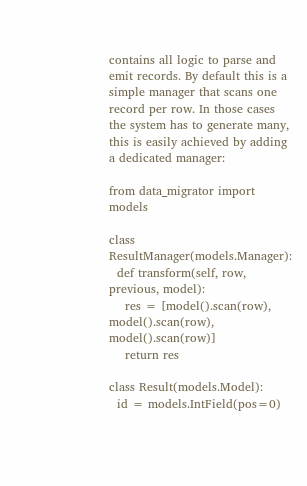contains all logic to parse and emit records. By default this is a simple manager that scans one record per row. In those cases the system has to generate many, this is easily achieved by adding a dedicated manager:

from data_migrator import models

class ResultManager(models.Manager):
  def transform(self, row, previous, model):
    res = [model().scan(row), model().scan(row), model().scan(row)]
    return res

class Result(models.Model):
  id = models.IntField(pos=0)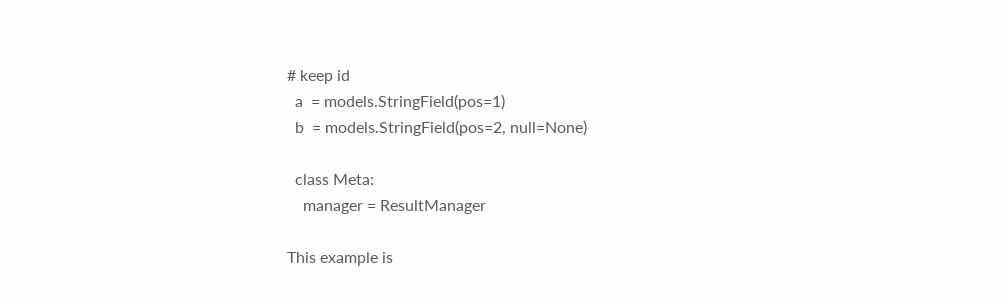# keep id
  a  = models.StringField(pos=1)
  b  = models.StringField(pos=2, null=None)

  class Meta:
    manager = ResultManager

This example is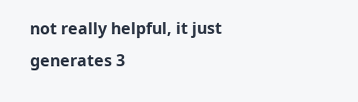not really helpful, it just generates 3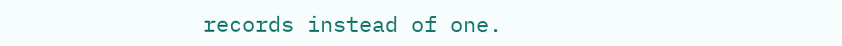records instead of one.